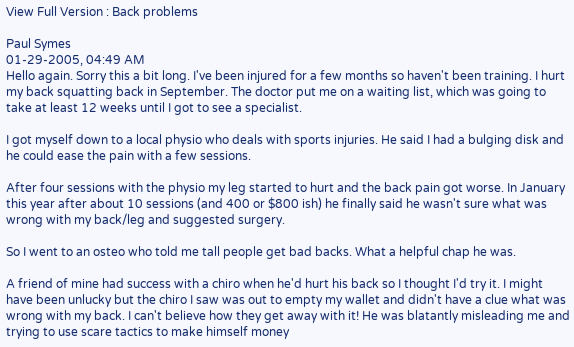View Full Version : Back problems

Paul Symes
01-29-2005, 04:49 AM
Hello again. Sorry this a bit long. I've been injured for a few months so haven't been training. I hurt my back squatting back in September. The doctor put me on a waiting list, which was going to take at least 12 weeks until I got to see a specialist.

I got myself down to a local physio who deals with sports injuries. He said I had a bulging disk and he could ease the pain with a few sessions.

After four sessions with the physio my leg started to hurt and the back pain got worse. In January this year after about 10 sessions (and 400 or $800 ish) he finally said he wasn't sure what was wrong with my back/leg and suggested surgery.

So I went to an osteo who told me tall people get bad backs. What a helpful chap he was.

A friend of mine had success with a chiro when he'd hurt his back so I thought I'd try it. I might have been unlucky but the chiro I saw was out to empty my wallet and didn't have a clue what was wrong with my back. I can't believe how they get away with it! He was blatantly misleading me and trying to use scare tactics to make himself money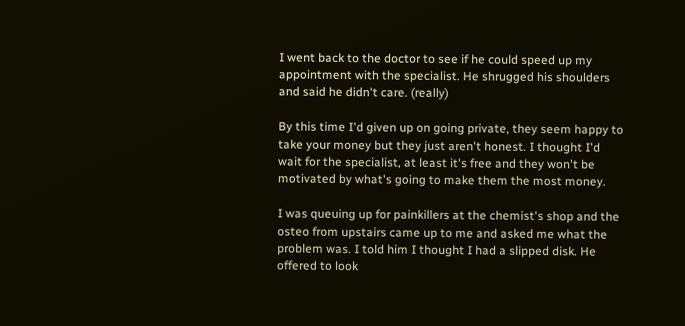I went back to the doctor to see if he could speed up my appointment with the specialist. He shrugged his shoulders and said he didn't care. (really)

By this time I'd given up on going private, they seem happy to take your money but they just aren't honest. I thought I'd wait for the specialist, at least it's free and they won't be motivated by what's going to make them the most money.

I was queuing up for painkillers at the chemist's shop and the osteo from upstairs came up to me and asked me what the problem was. I told him I thought I had a slipped disk. He offered to look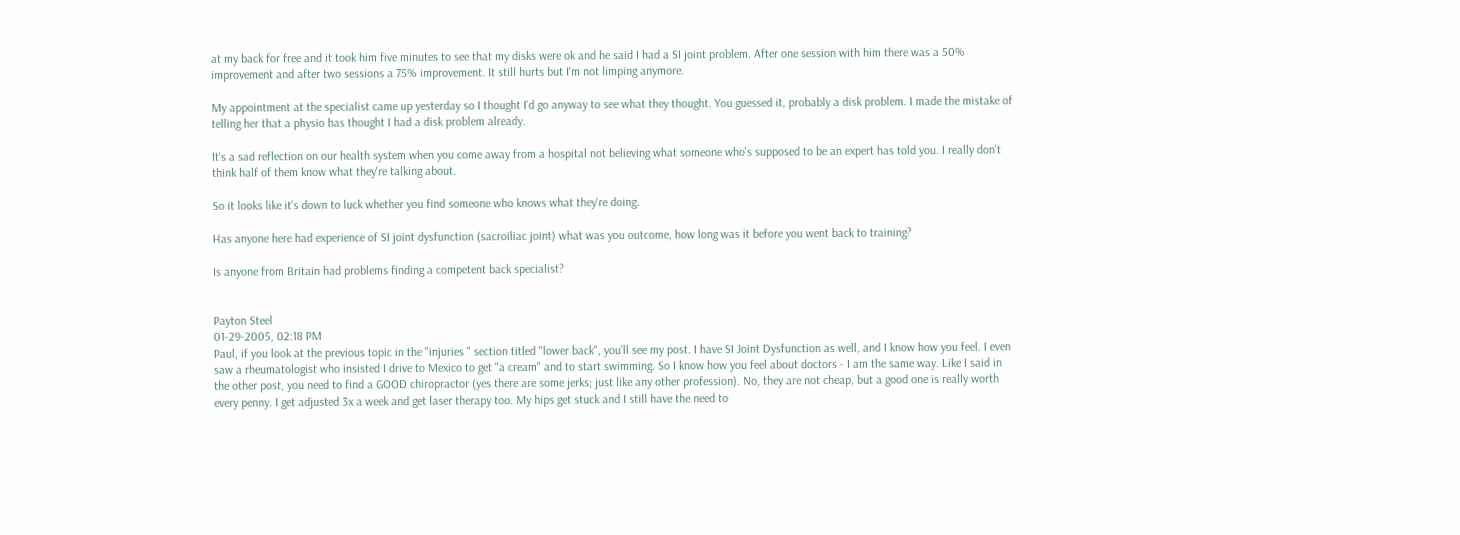at my back for free and it took him five minutes to see that my disks were ok and he said I had a SI joint problem. After one session with him there was a 50% improvement and after two sessions a 75% improvement. It still hurts but I'm not limping anymore.

My appointment at the specialist came up yesterday so I thought I'd go anyway to see what they thought. You guessed it, probably a disk problem. I made the mistake of telling her that a physio has thought I had a disk problem already.

It's a sad reflection on our health system when you come away from a hospital not believing what someone who's supposed to be an expert has told you. I really don't think half of them know what they're talking about.

So it looks like it's down to luck whether you find someone who knows what they're doing.

Has anyone here had experience of SI joint dysfunction (sacroiliac joint) what was you outcome, how long was it before you went back to training?

Is anyone from Britain had problems finding a competent back specialist?


Payton Steel
01-29-2005, 02:18 PM
Paul, if you look at the previous topic in the "injuries " section titled "lower back", you'll see my post. I have SI Joint Dysfunction as well, and I know how you feel. I even saw a rheumatologist who insisted I drive to Mexico to get "a cream" and to start swimming. So I know how you feel about doctors - I am the same way. Like I said in the other post, you need to find a GOOD chiropractor (yes there are some jerks; just like any other profession). No, they are not cheap, but a good one is really worth every penny. I get adjusted 3x a week and get laser therapy too. My hips get stuck and I still have the need to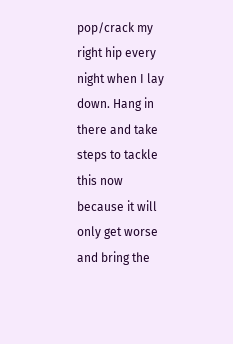pop/crack my right hip every night when I lay down. Hang in there and take steps to tackle this now because it will only get worse and bring the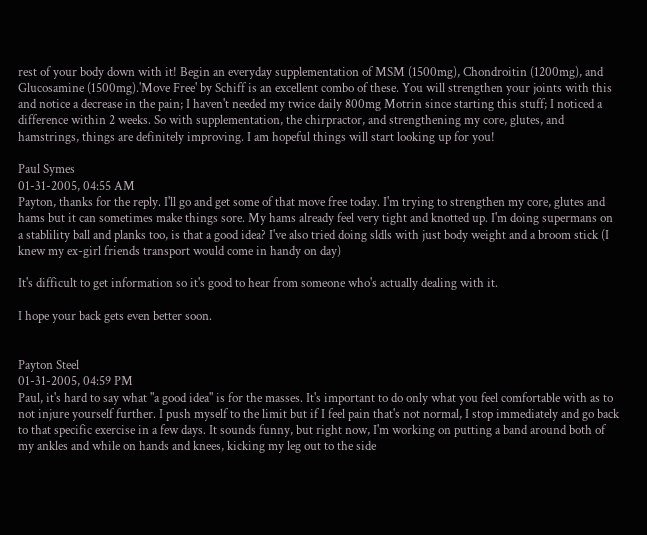rest of your body down with it! Begin an everyday supplementation of MSM (1500mg), Chondroitin (1200mg), and Glucosamine (1500mg).'Move Free' by Schiff is an excellent combo of these. You will strengthen your joints with this and notice a decrease in the pain; I haven't needed my twice daily 800mg Motrin since starting this stuff; I noticed a difference within 2 weeks. So with supplementation, the chirpractor, and strengthening my core, glutes, and hamstrings, things are definitely improving. I am hopeful things will start looking up for you!

Paul Symes
01-31-2005, 04:55 AM
Payton, thanks for the reply. I'll go and get some of that move free today. I'm trying to strengthen my core, glutes and hams but it can sometimes make things sore. My hams already feel very tight and knotted up. I'm doing supermans on a stablility ball and planks too, is that a good idea? I've also tried doing sldls with just body weight and a broom stick (I knew my ex-girl friends transport would come in handy on day)

It's difficult to get information so it's good to hear from someone who's actually dealing with it.

I hope your back gets even better soon.


Payton Steel
01-31-2005, 04:59 PM
Paul, it's hard to say what "a good idea" is for the masses. It's important to do only what you feel comfortable with as to not injure yourself further. I push myself to the limit but if I feel pain that's not normal, I stop immediately and go back to that specific exercise in a few days. It sounds funny, but right now, I'm working on putting a band around both of my ankles and while on hands and knees, kicking my leg out to the side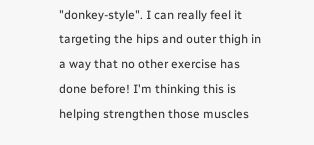"donkey-style". I can really feel it targeting the hips and outer thigh in a way that no other exercise has done before! I'm thinking this is helping strengthen those muscles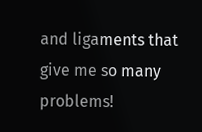and ligaments that give me so many problems!